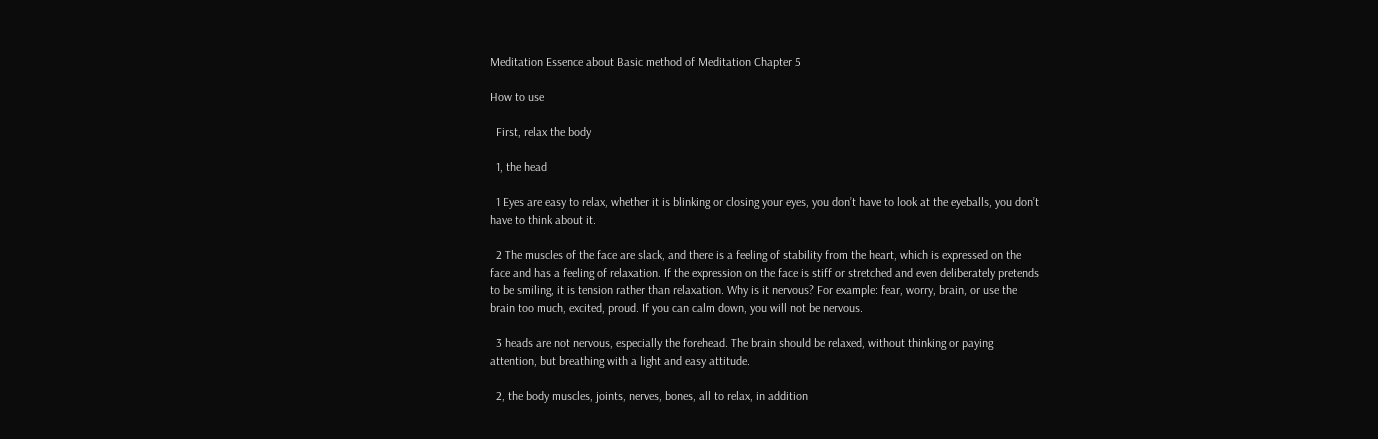Meditation Essence about Basic method of Meditation Chapter 5

How to use

  First, relax the body

  1, the head

  1 Eyes are easy to relax, whether it is blinking or closing your eyes, you don’t have to look at the eyeballs, you don’t have to think about it.

  2 The muscles of the face are slack, and there is a feeling of stability from the heart, which is expressed on the face and has a feeling of relaxation. If the expression on the face is stiff or stretched and even deliberately pretends to be smiling, it is tension rather than relaxation. Why is it nervous? For example: fear, worry, brain, or use the brain too much, excited, proud. If you can calm down, you will not be nervous.

  3 heads are not nervous, especially the forehead. The brain should be relaxed, without thinking or paying attention, but breathing with a light and easy attitude.

  2, the body muscles, joints, nerves, bones, all to relax, in addition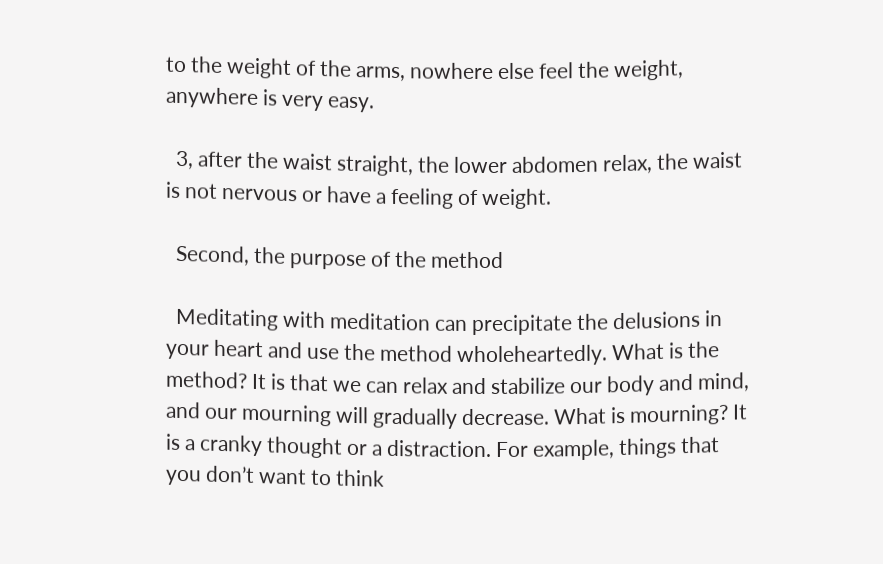to the weight of the arms, nowhere else feel the weight, anywhere is very easy.

  3, after the waist straight, the lower abdomen relax, the waist is not nervous or have a feeling of weight.

  Second, the purpose of the method

  Meditating with meditation can precipitate the delusions in your heart and use the method wholeheartedly. What is the method? It is that we can relax and stabilize our body and mind, and our mourning will gradually decrease. What is mourning? It is a cranky thought or a distraction. For example, things that you don’t want to think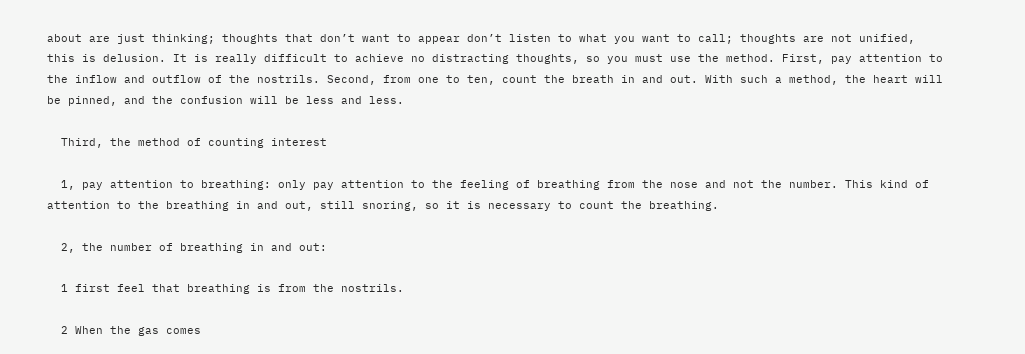about are just thinking; thoughts that don’t want to appear don’t listen to what you want to call; thoughts are not unified, this is delusion. It is really difficult to achieve no distracting thoughts, so you must use the method. First, pay attention to the inflow and outflow of the nostrils. Second, from one to ten, count the breath in and out. With such a method, the heart will be pinned, and the confusion will be less and less.

  Third, the method of counting interest

  1, pay attention to breathing: only pay attention to the feeling of breathing from the nose and not the number. This kind of attention to the breathing in and out, still snoring, so it is necessary to count the breathing.

  2, the number of breathing in and out:

  1 first feel that breathing is from the nostrils.

  2 When the gas comes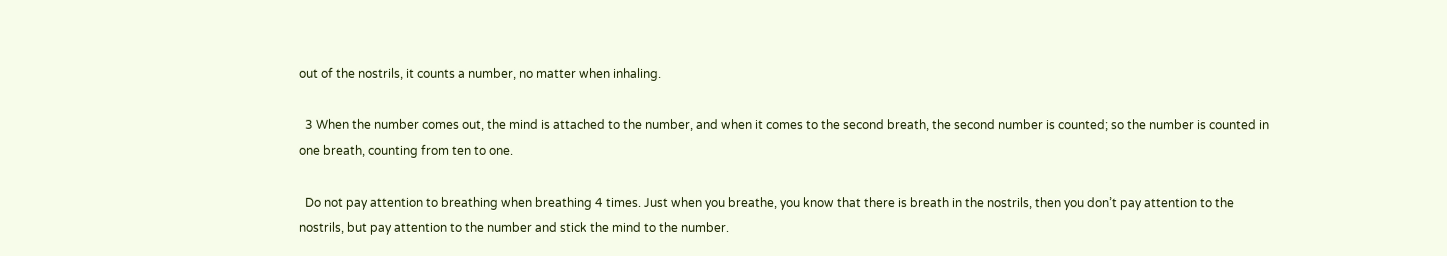out of the nostrils, it counts a number, no matter when inhaling.

  3 When the number comes out, the mind is attached to the number, and when it comes to the second breath, the second number is counted; so the number is counted in one breath, counting from ten to one.

  Do not pay attention to breathing when breathing 4 times. Just when you breathe, you know that there is breath in the nostrils, then you don’t pay attention to the nostrils, but pay attention to the number and stick the mind to the number.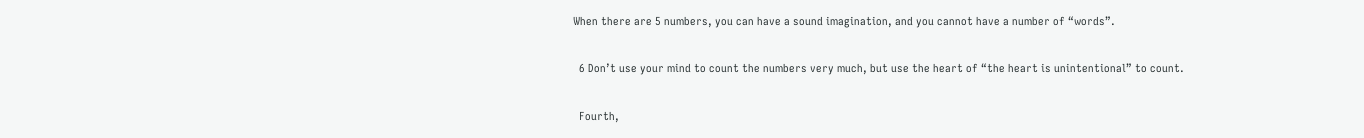When there are 5 numbers, you can have a sound imagination, and you cannot have a number of “words”.

  6 Don’t use your mind to count the numbers very much, but use the heart of “the heart is unintentional” to count.

  Fourth,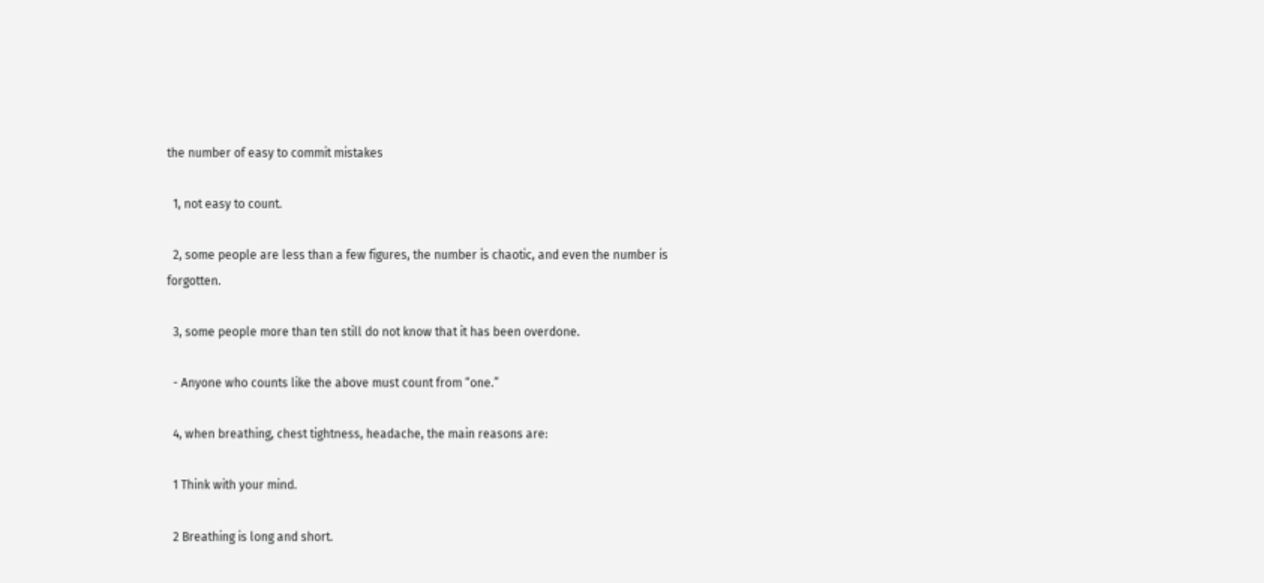the number of easy to commit mistakes

  1, not easy to count.

  2, some people are less than a few figures, the number is chaotic, and even the number is forgotten.

  3, some people more than ten still do not know that it has been overdone.

  - Anyone who counts like the above must count from “one.”

  4, when breathing, chest tightness, headache, the main reasons are:

  1 Think with your mind.

  2 Breathing is long and short.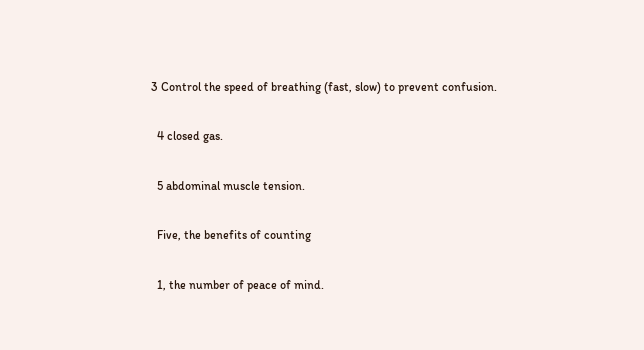3 Control the speed of breathing (fast, slow) to prevent confusion.

  4 closed gas.

  5 abdominal muscle tension.

  Five, the benefits of counting

  1, the number of peace of mind.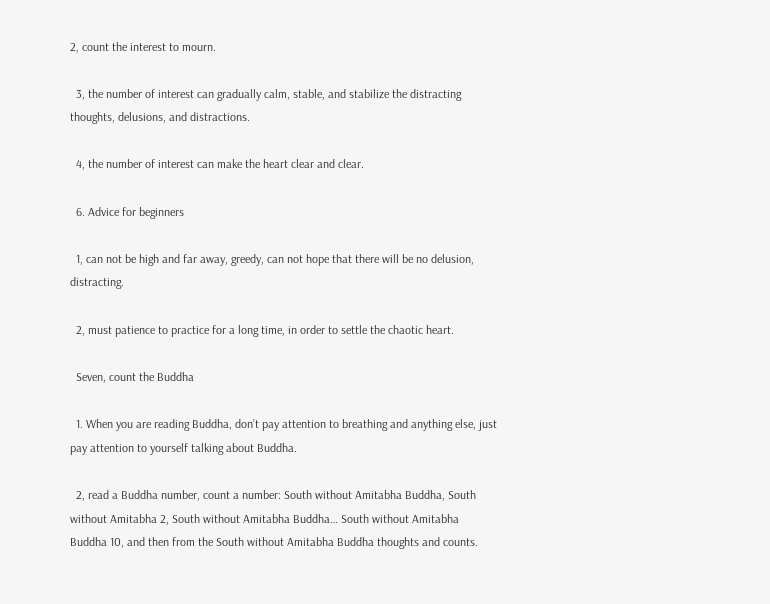2, count the interest to mourn.

  3, the number of interest can gradually calm, stable, and stabilize the distracting thoughts, delusions, and distractions.

  4, the number of interest can make the heart clear and clear.

  6. Advice for beginners

  1, can not be high and far away, greedy, can not hope that there will be no delusion, distracting.

  2, must patience to practice for a long time, in order to settle the chaotic heart.

  Seven, count the Buddha

  1. When you are reading Buddha, don’t pay attention to breathing and anything else, just pay attention to yourself talking about Buddha.

  2, read a Buddha number, count a number: South without Amitabha Buddha, South without Amitabha 2, South without Amitabha Buddha… South without Amitabha Buddha 10, and then from the South without Amitabha Buddha thoughts and counts.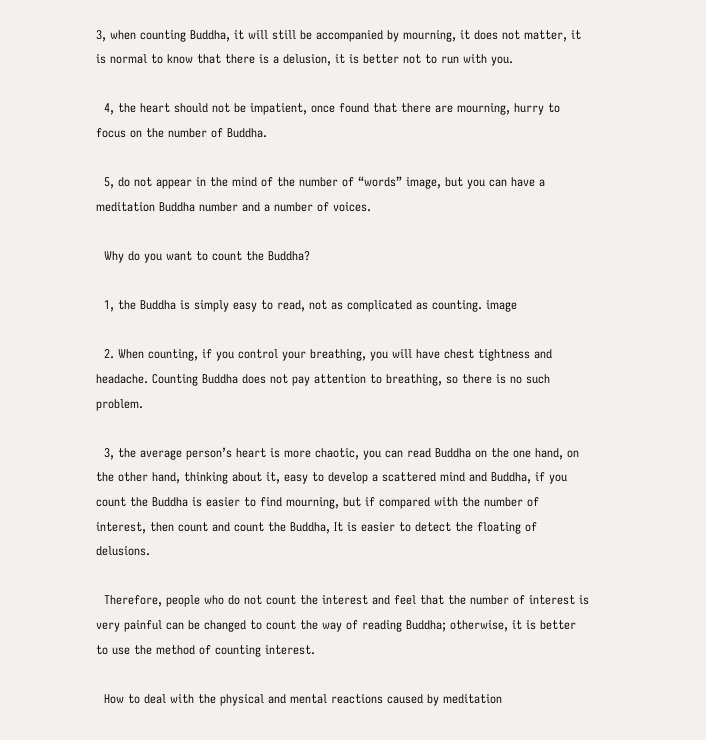3, when counting Buddha, it will still be accompanied by mourning, it does not matter, it is normal to know that there is a delusion, it is better not to run with you.

  4, the heart should not be impatient, once found that there are mourning, hurry to focus on the number of Buddha.

  5, do not appear in the mind of the number of “words” image, but you can have a meditation Buddha number and a number of voices.

  Why do you want to count the Buddha?

  1, the Buddha is simply easy to read, not as complicated as counting. image

  2. When counting, if you control your breathing, you will have chest tightness and headache. Counting Buddha does not pay attention to breathing, so there is no such problem.

  3, the average person’s heart is more chaotic, you can read Buddha on the one hand, on the other hand, thinking about it, easy to develop a scattered mind and Buddha, if you count the Buddha is easier to find mourning, but if compared with the number of interest, then count and count the Buddha, It is easier to detect the floating of delusions.

  Therefore, people who do not count the interest and feel that the number of interest is very painful can be changed to count the way of reading Buddha; otherwise, it is better to use the method of counting interest.

  How to deal with the physical and mental reactions caused by meditation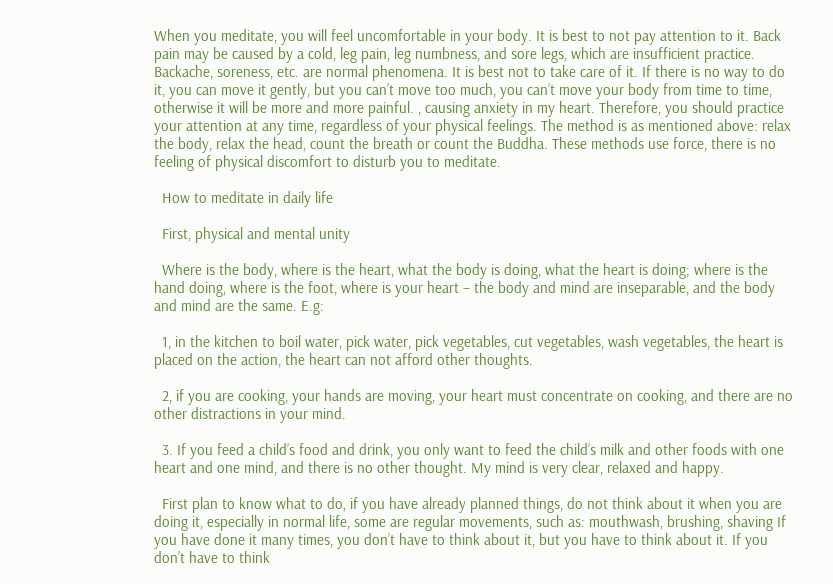When you meditate, you will feel uncomfortable in your body. It is best to not pay attention to it. Back pain may be caused by a cold, leg pain, leg numbness, and sore legs, which are insufficient practice. Backache, soreness, etc. are normal phenomena. It is best not to take care of it. If there is no way to do it, you can move it gently, but you can’t move too much, you can’t move your body from time to time, otherwise it will be more and more painful. , causing anxiety in my heart. Therefore, you should practice your attention at any time, regardless of your physical feelings. The method is as mentioned above: relax the body, relax the head, count the breath or count the Buddha. These methods use force, there is no feeling of physical discomfort to disturb you to meditate.

  How to meditate in daily life

  First, physical and mental unity

  Where is the body, where is the heart, what the body is doing, what the heart is doing; where is the hand doing, where is the foot, where is your heart – the body and mind are inseparable, and the body and mind are the same. E.g:

  1, in the kitchen to boil water, pick water, pick vegetables, cut vegetables, wash vegetables, the heart is placed on the action, the heart can not afford other thoughts.

  2, if you are cooking, your hands are moving, your heart must concentrate on cooking, and there are no other distractions in your mind.

  3. If you feed a child’s food and drink, you only want to feed the child’s milk and other foods with one heart and one mind, and there is no other thought. My mind is very clear, relaxed and happy.

  First plan to know what to do, if you have already planned things, do not think about it when you are doing it, especially in normal life, some are regular movements, such as: mouthwash, brushing, shaving If you have done it many times, you don’t have to think about it, but you have to think about it. If you don’t have to think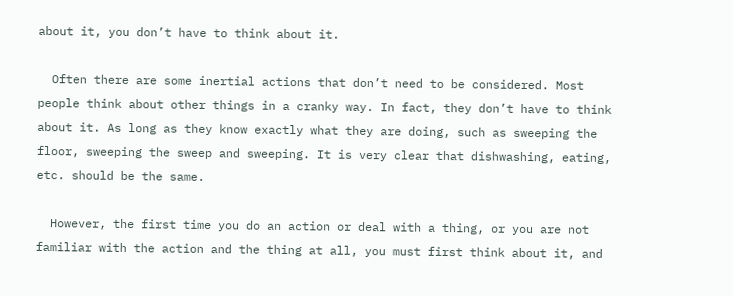about it, you don’t have to think about it.

  Often there are some inertial actions that don’t need to be considered. Most people think about other things in a cranky way. In fact, they don’t have to think about it. As long as they know exactly what they are doing, such as sweeping the floor, sweeping the sweep and sweeping. It is very clear that dishwashing, eating, etc. should be the same.

  However, the first time you do an action or deal with a thing, or you are not familiar with the action and the thing at all, you must first think about it, and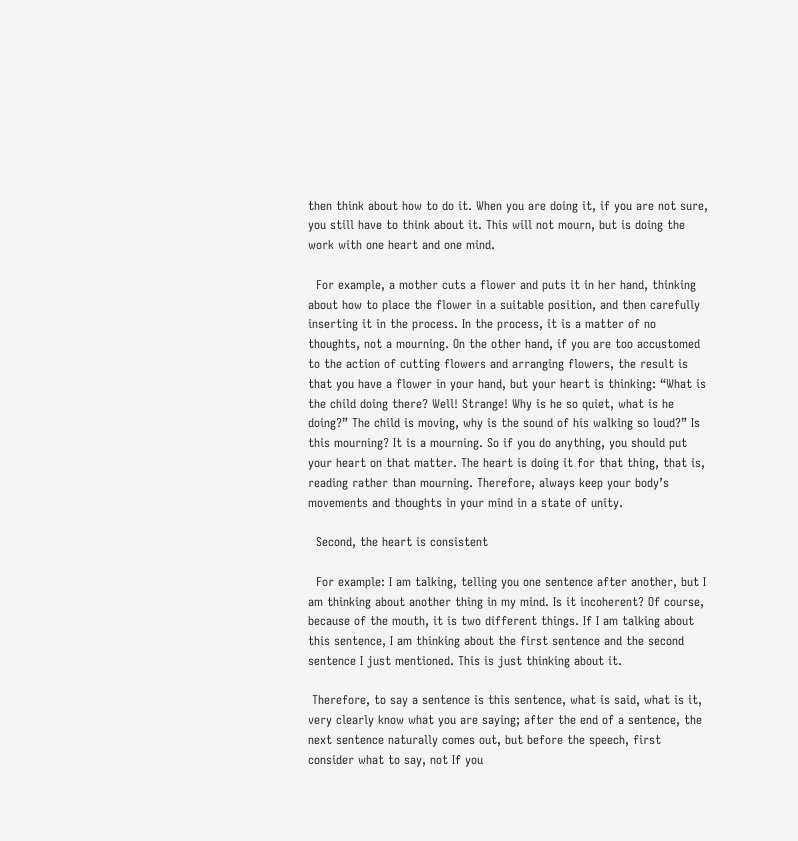then think about how to do it. When you are doing it, if you are not sure, you still have to think about it. This will not mourn, but is doing the work with one heart and one mind.

  For example, a mother cuts a flower and puts it in her hand, thinking about how to place the flower in a suitable position, and then carefully inserting it in the process. In the process, it is a matter of no thoughts, not a mourning. On the other hand, if you are too accustomed to the action of cutting flowers and arranging flowers, the result is that you have a flower in your hand, but your heart is thinking: “What is the child doing there? Well! Strange! Why is he so quiet, what is he doing?” The child is moving, why is the sound of his walking so loud?” Is this mourning? It is a mourning. So if you do anything, you should put your heart on that matter. The heart is doing it for that thing, that is, reading rather than mourning. Therefore, always keep your body’s movements and thoughts in your mind in a state of unity.

  Second, the heart is consistent

  For example: I am talking, telling you one sentence after another, but I am thinking about another thing in my mind. Is it incoherent? Of course, because of the mouth, it is two different things. If I am talking about this sentence, I am thinking about the first sentence and the second sentence I just mentioned. This is just thinking about it.

 Therefore, to say a sentence is this sentence, what is said, what is it, very clearly know what you are saying; after the end of a sentence, the next sentence naturally comes out, but before the speech, first consider what to say, not If you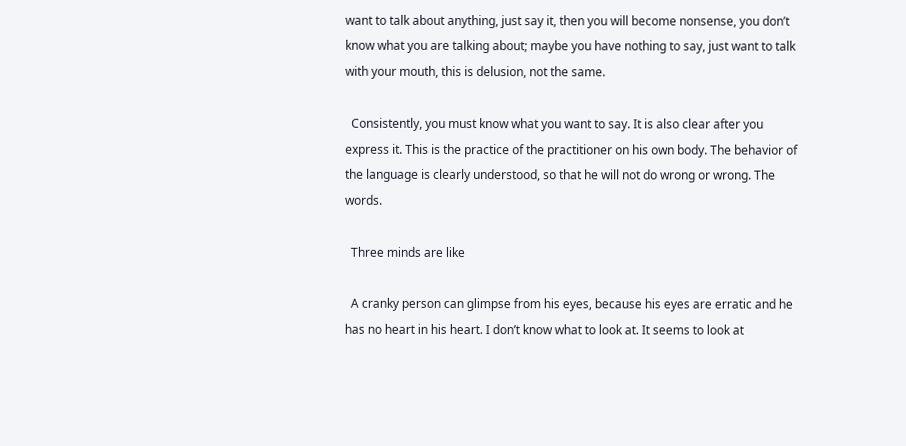want to talk about anything, just say it, then you will become nonsense, you don’t know what you are talking about; maybe you have nothing to say, just want to talk with your mouth, this is delusion, not the same.

  Consistently, you must know what you want to say. It is also clear after you express it. This is the practice of the practitioner on his own body. The behavior of the language is clearly understood, so that he will not do wrong or wrong. The words.

  Three minds are like

  A cranky person can glimpse from his eyes, because his eyes are erratic and he has no heart in his heart. I don’t know what to look at. It seems to look at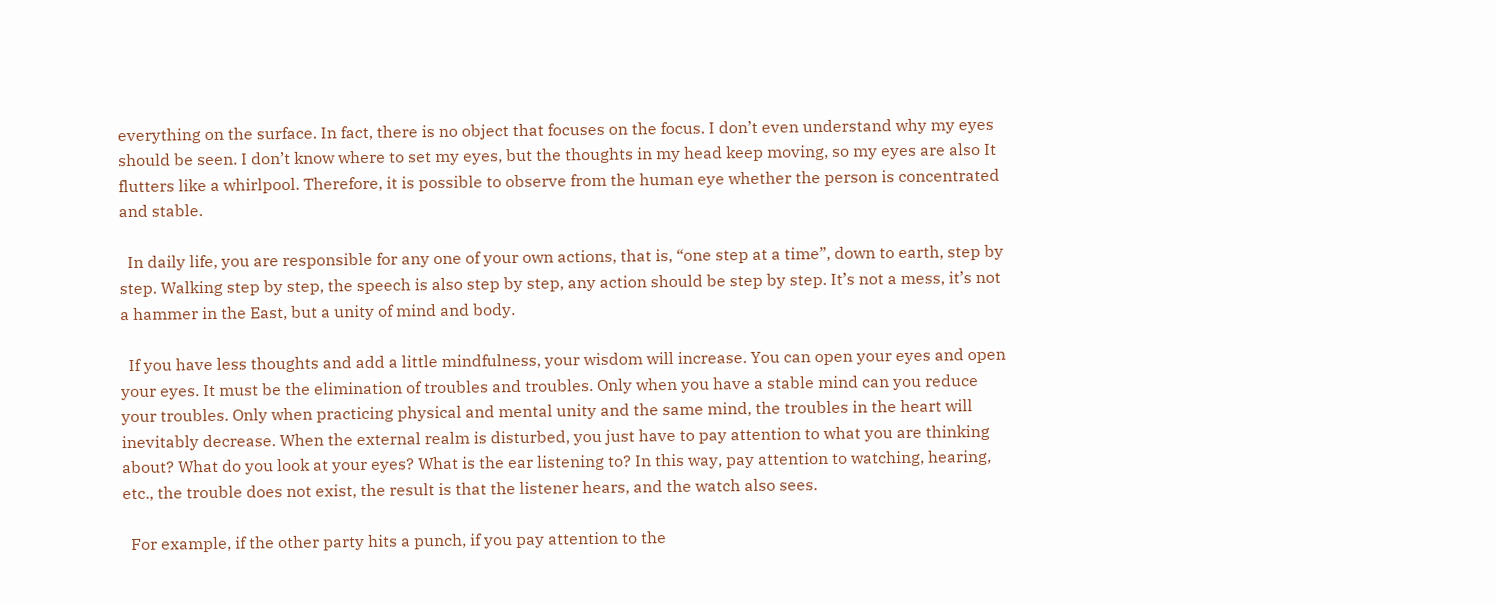everything on the surface. In fact, there is no object that focuses on the focus. I don’t even understand why my eyes should be seen. I don’t know where to set my eyes, but the thoughts in my head keep moving, so my eyes are also It flutters like a whirlpool. Therefore, it is possible to observe from the human eye whether the person is concentrated and stable.

  In daily life, you are responsible for any one of your own actions, that is, “one step at a time”, down to earth, step by step. Walking step by step, the speech is also step by step, any action should be step by step. It’s not a mess, it’s not a hammer in the East, but a unity of mind and body.

  If you have less thoughts and add a little mindfulness, your wisdom will increase. You can open your eyes and open your eyes. It must be the elimination of troubles and troubles. Only when you have a stable mind can you reduce your troubles. Only when practicing physical and mental unity and the same mind, the troubles in the heart will inevitably decrease. When the external realm is disturbed, you just have to pay attention to what you are thinking about? What do you look at your eyes? What is the ear listening to? In this way, pay attention to watching, hearing, etc., the trouble does not exist, the result is that the listener hears, and the watch also sees.

  For example, if the other party hits a punch, if you pay attention to the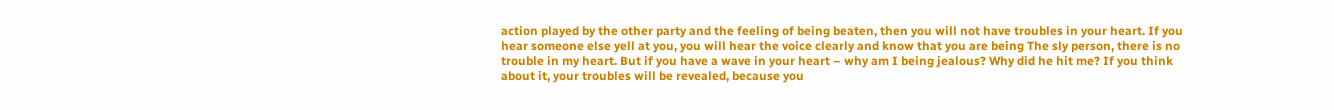action played by the other party and the feeling of being beaten, then you will not have troubles in your heart. If you hear someone else yell at you, you will hear the voice clearly and know that you are being The sly person, there is no trouble in my heart. But if you have a wave in your heart – why am I being jealous? Why did he hit me? If you think about it, your troubles will be revealed, because you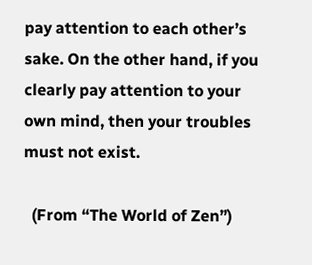pay attention to each other’s sake. On the other hand, if you clearly pay attention to your own mind, then your troubles must not exist.

  (From “The World of Zen”)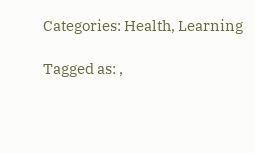Categories: Health, Learning

Tagged as: ,